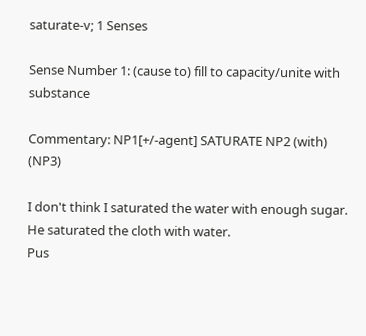saturate-v; 1 Senses

Sense Number 1: (cause to) fill to capacity/unite with substance

Commentary: NP1[+/-agent] SATURATE NP2 (with) (NP3)

I don't think I saturated the water with enough sugar.
He saturated the cloth with water.
Pus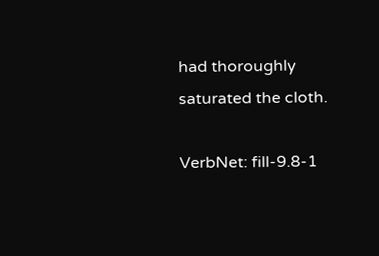had thoroughly saturated the cloth.

VerbNet: fill-9.8-1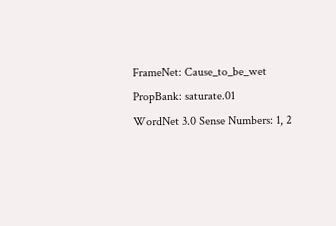FrameNet: Cause_to_be_wet
PropBank: saturate.01
WordNet 3.0 Sense Numbers: 1, 2